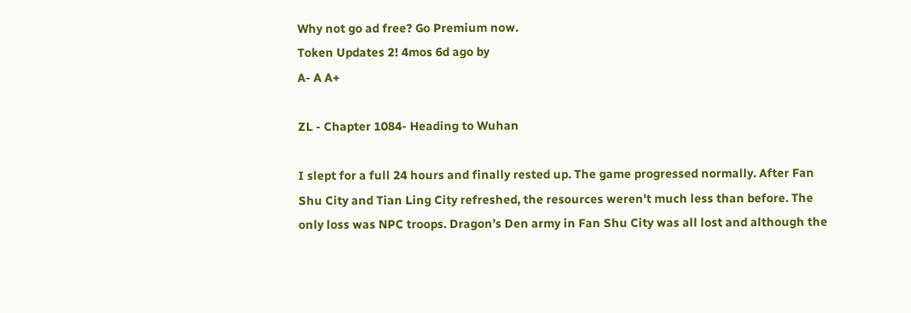Why not go ad free? Go Premium now.
Token Updates 2! 4mos 6d ago by
A- A A+

ZL - Chapter 1084- Heading to Wuhan

I slept for a full 24 hours and finally rested up. The game progressed normally. After Fan Shu City and Tian Ling City refreshed, the resources weren't much less than before. The only loss was NPC troops. Dragon’s Den army in Fan Shu City was all lost and although the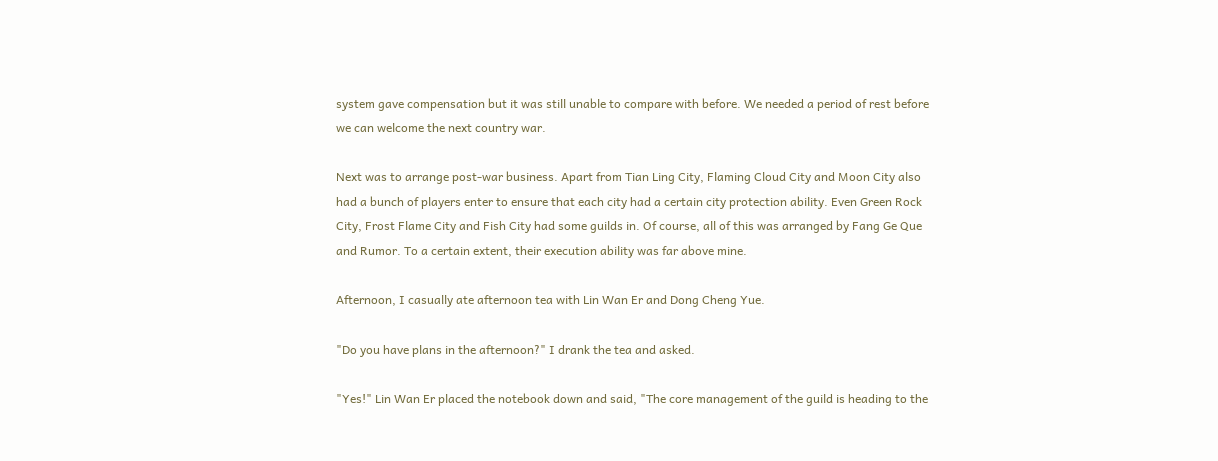system gave compensation but it was still unable to compare with before. We needed a period of rest before we can welcome the next country war.

Next was to arrange post-war business. Apart from Tian Ling City, Flaming Cloud City and Moon City also had a bunch of players enter to ensure that each city had a certain city protection ability. Even Green Rock City, Frost Flame City and Fish City had some guilds in. Of course, all of this was arranged by Fang Ge Que and Rumor. To a certain extent, their execution ability was far above mine.

Afternoon, I casually ate afternoon tea with Lin Wan Er and Dong Cheng Yue.

"Do you have plans in the afternoon?" I drank the tea and asked.

"Yes!" Lin Wan Er placed the notebook down and said, "The core management of the guild is heading to the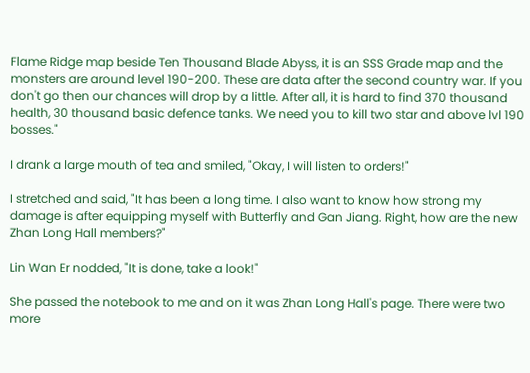Flame Ridge map beside Ten Thousand Blade Abyss, it is an SSS Grade map and the monsters are around level 190-200. These are data after the second country war. If you don't go then our chances will drop by a little. After all, it is hard to find 370 thousand health, 30 thousand basic defence tanks. We need you to kill two star and above lvl 190 bosses."

I drank a large mouth of tea and smiled, "Okay, I will listen to orders!"

I stretched and said, "It has been a long time. I also want to know how strong my damage is after equipping myself with Butterfly and Gan Jiang. Right, how are the new Zhan Long Hall members?"

Lin Wan Er nodded, "It is done, take a look!"

She passed the notebook to me and on it was Zhan Long Hall's page. There were two more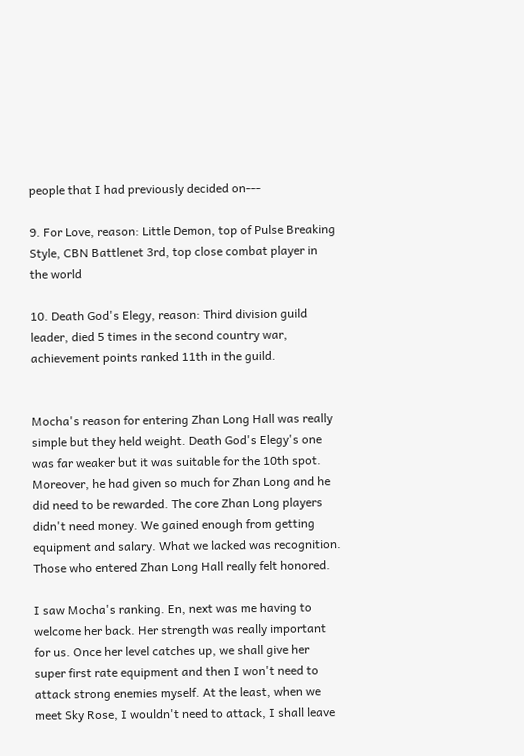people that I had previously decided on---

9. For Love, reason: Little Demon, top of Pulse Breaking Style, CBN Battlenet 3rd, top close combat player in the world

10. Death God's Elegy, reason: Third division guild leader, died 5 times in the second country war, achievement points ranked 11th in the guild.


Mocha's reason for entering Zhan Long Hall was really simple but they held weight. Death God's Elegy's one was far weaker but it was suitable for the 10th spot. Moreover, he had given so much for Zhan Long and he did need to be rewarded. The core Zhan Long players didn't need money. We gained enough from getting equipment and salary. What we lacked was recognition. Those who entered Zhan Long Hall really felt honored.

I saw Mocha's ranking. En, next was me having to welcome her back. Her strength was really important for us. Once her level catches up, we shall give her super first rate equipment and then I won't need to attack strong enemies myself. At the least, when we meet Sky Rose, I wouldn't need to attack, I shall leave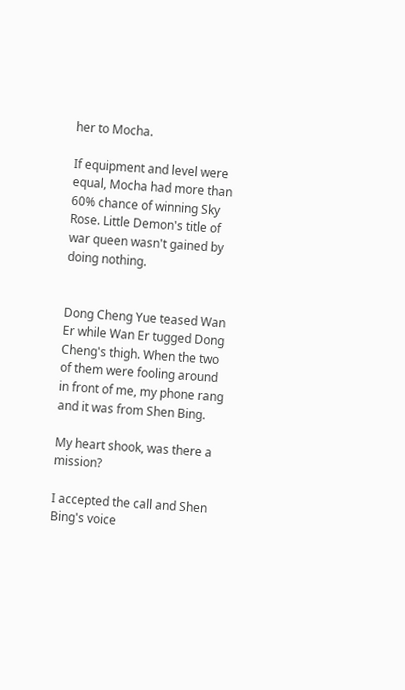her to Mocha.

If equipment and level were equal, Mocha had more than 60% chance of winning Sky Rose. Little Demon's title of war queen wasn't gained by doing nothing.


Dong Cheng Yue teased Wan Er while Wan Er tugged Dong Cheng's thigh. When the two of them were fooling around in front of me, my phone rang and it was from Shen Bing.

My heart shook, was there a mission?

I accepted the call and Shen Bing's voice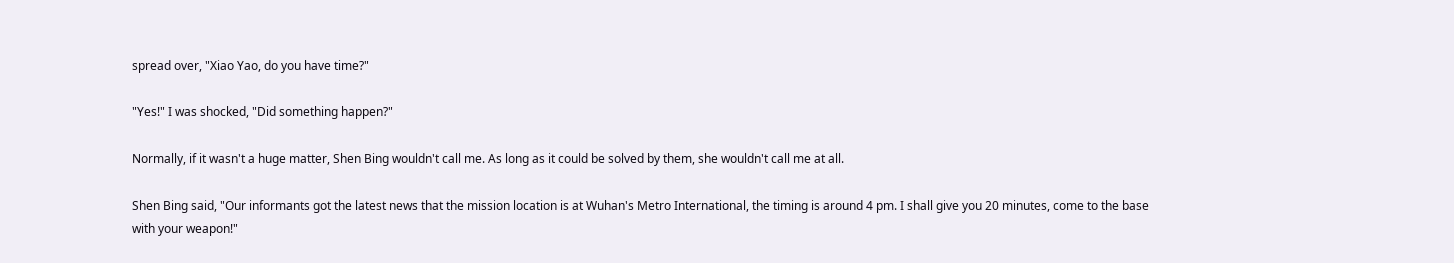spread over, "Xiao Yao, do you have time?"

"Yes!" I was shocked, "Did something happen?"

Normally, if it wasn't a huge matter, Shen Bing wouldn't call me. As long as it could be solved by them, she wouldn't call me at all.

Shen Bing said, "Our informants got the latest news that the mission location is at Wuhan's Metro International, the timing is around 4 pm. I shall give you 20 minutes, come to the base with your weapon!"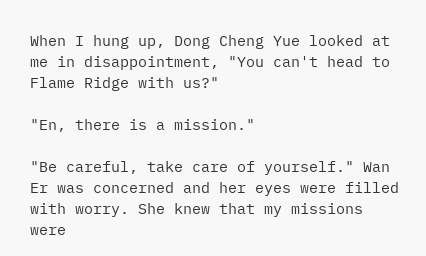When I hung up, Dong Cheng Yue looked at me in disappointment, "You can't head to Flame Ridge with us?"

"En, there is a mission."

"Be careful, take care of yourself." Wan Er was concerned and her eyes were filled with worry. She knew that my missions were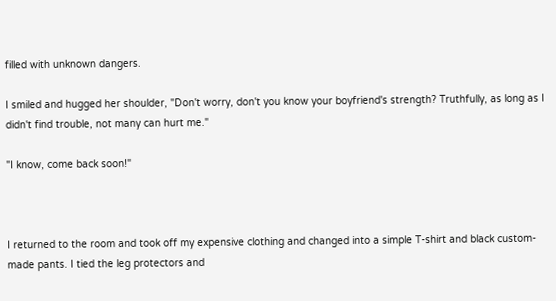filled with unknown dangers.

I smiled and hugged her shoulder, "Don't worry, don't you know your boyfriend's strength? Truthfully, as long as I didn't find trouble, not many can hurt me."

"I know, come back soon!"



I returned to the room and took off my expensive clothing and changed into a simple T-shirt and black custom-made pants. I tied the leg protectors and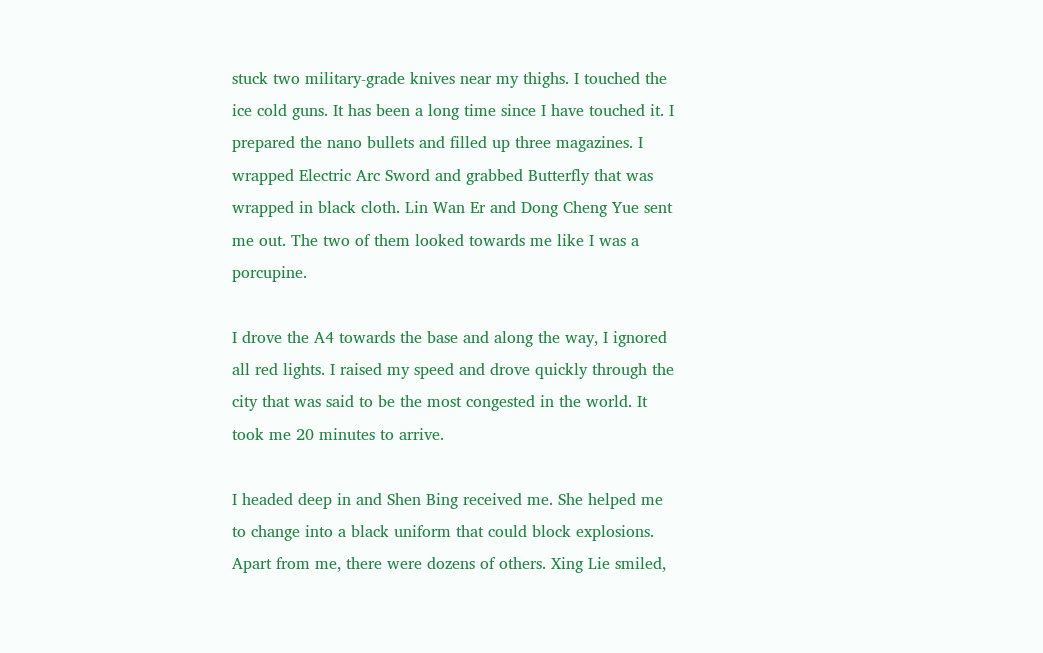stuck two military-grade knives near my thighs. I touched the ice cold guns. It has been a long time since I have touched it. I prepared the nano bullets and filled up three magazines. I wrapped Electric Arc Sword and grabbed Butterfly that was wrapped in black cloth. Lin Wan Er and Dong Cheng Yue sent me out. The two of them looked towards me like I was a porcupine.

I drove the A4 towards the base and along the way, I ignored all red lights. I raised my speed and drove quickly through the city that was said to be the most congested in the world. It took me 20 minutes to arrive.

I headed deep in and Shen Bing received me. She helped me to change into a black uniform that could block explosions. Apart from me, there were dozens of others. Xing Lie smiled,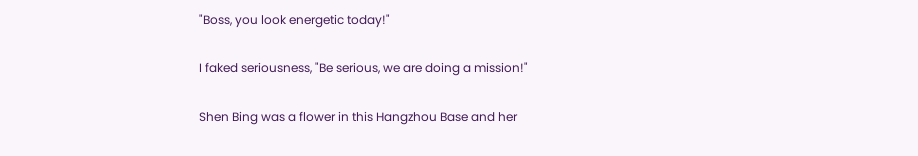"Boss, you look energetic today!"

I faked seriousness, "Be serious, we are doing a mission!"

Shen Bing was a flower in this Hangzhou Base and her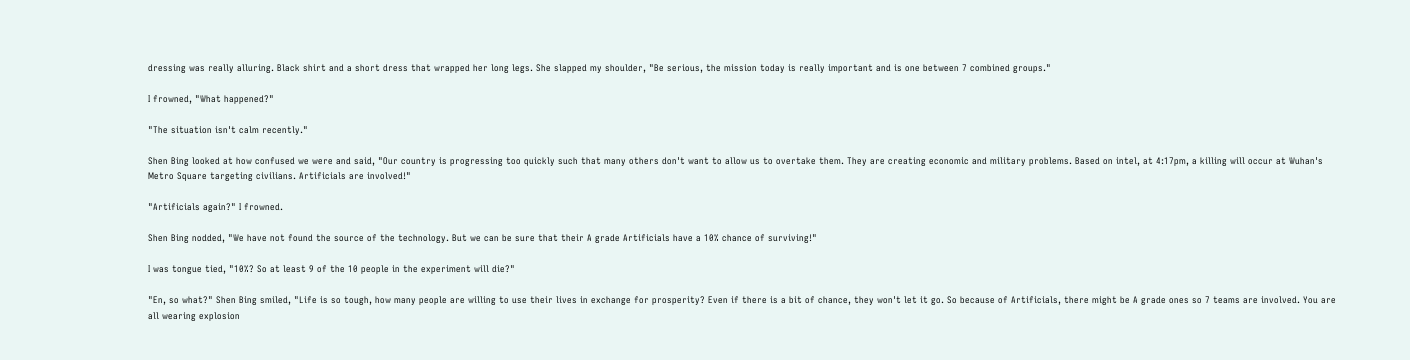dressing was really alluring. Black shirt and a short dress that wrapped her long legs. She slapped my shoulder, "Be serious, the mission today is really important and is one between 7 combined groups."

I frowned, "What happened?"

"The situation isn't calm recently."

Shen Bing looked at how confused we were and said, "Our country is progressing too quickly such that many others don't want to allow us to overtake them. They are creating economic and military problems. Based on intel, at 4:17pm, a killing will occur at Wuhan's Metro Square targeting civilians. Artificials are involved!"

"Artificials again?" I frowned.

Shen Bing nodded, "We have not found the source of the technology. But we can be sure that their A grade Artificials have a 10% chance of surviving!"

I was tongue tied, "10%? So at least 9 of the 10 people in the experiment will die?"

"En, so what?" Shen Bing smiled, "Life is so tough, how many people are willing to use their lives in exchange for prosperity? Even if there is a bit of chance, they won't let it go. So because of Artificials, there might be A grade ones so 7 teams are involved. You are all wearing explosion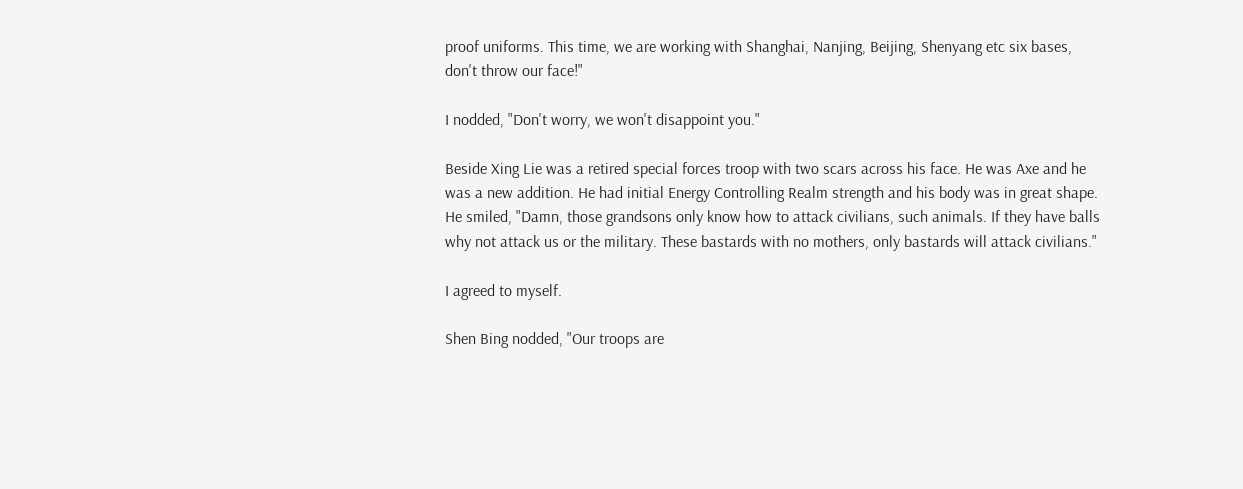proof uniforms. This time, we are working with Shanghai, Nanjing, Beijing, Shenyang etc six bases, don't throw our face!"

I nodded, "Don't worry, we won't disappoint you."

Beside Xing Lie was a retired special forces troop with two scars across his face. He was Axe and he was a new addition. He had initial Energy Controlling Realm strength and his body was in great shape. He smiled, "Damn, those grandsons only know how to attack civilians, such animals. If they have balls why not attack us or the military. These bastards with no mothers, only bastards will attack civilians."

I agreed to myself.

Shen Bing nodded, "Our troops are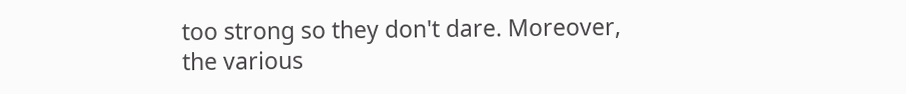too strong so they don't dare. Moreover, the various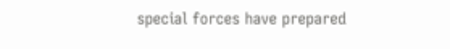special forces have prepared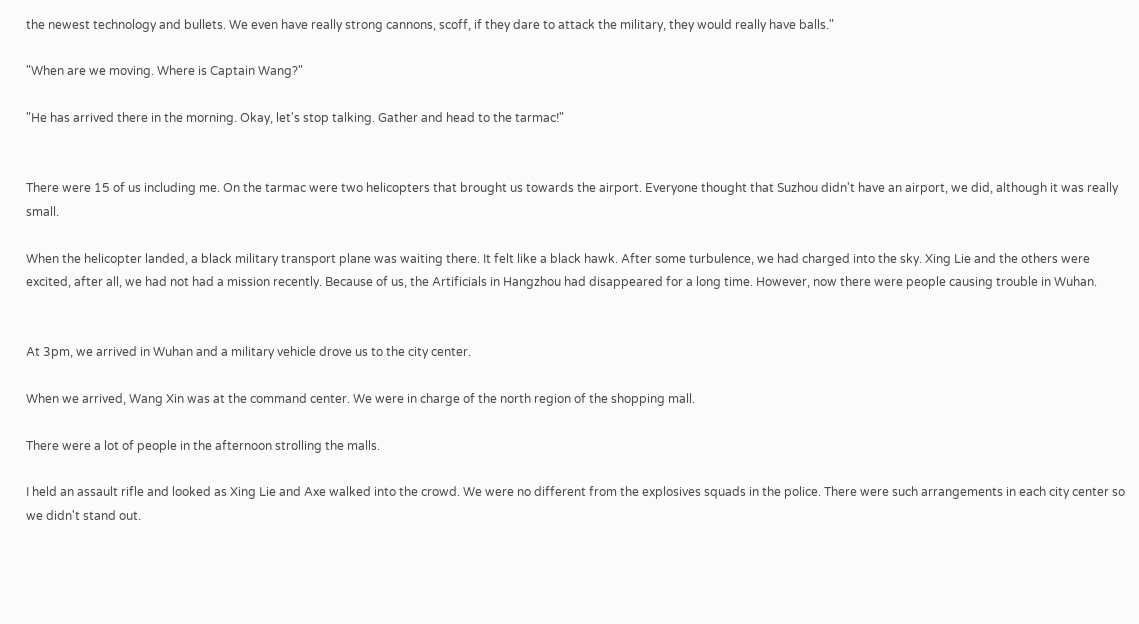the newest technology and bullets. We even have really strong cannons, scoff, if they dare to attack the military, they would really have balls."

"When are we moving. Where is Captain Wang?"

"He has arrived there in the morning. Okay, let's stop talking. Gather and head to the tarmac!"


There were 15 of us including me. On the tarmac were two helicopters that brought us towards the airport. Everyone thought that Suzhou didn't have an airport, we did, although it was really small.

When the helicopter landed, a black military transport plane was waiting there. It felt like a black hawk. After some turbulence, we had charged into the sky. Xing Lie and the others were excited, after all, we had not had a mission recently. Because of us, the Artificials in Hangzhou had disappeared for a long time. However, now there were people causing trouble in Wuhan.


At 3pm, we arrived in Wuhan and a military vehicle drove us to the city center.

When we arrived, Wang Xin was at the command center. We were in charge of the north region of the shopping mall.

There were a lot of people in the afternoon strolling the malls.

I held an assault rifle and looked as Xing Lie and Axe walked into the crowd. We were no different from the explosives squads in the police. There were such arrangements in each city center so we didn't stand out.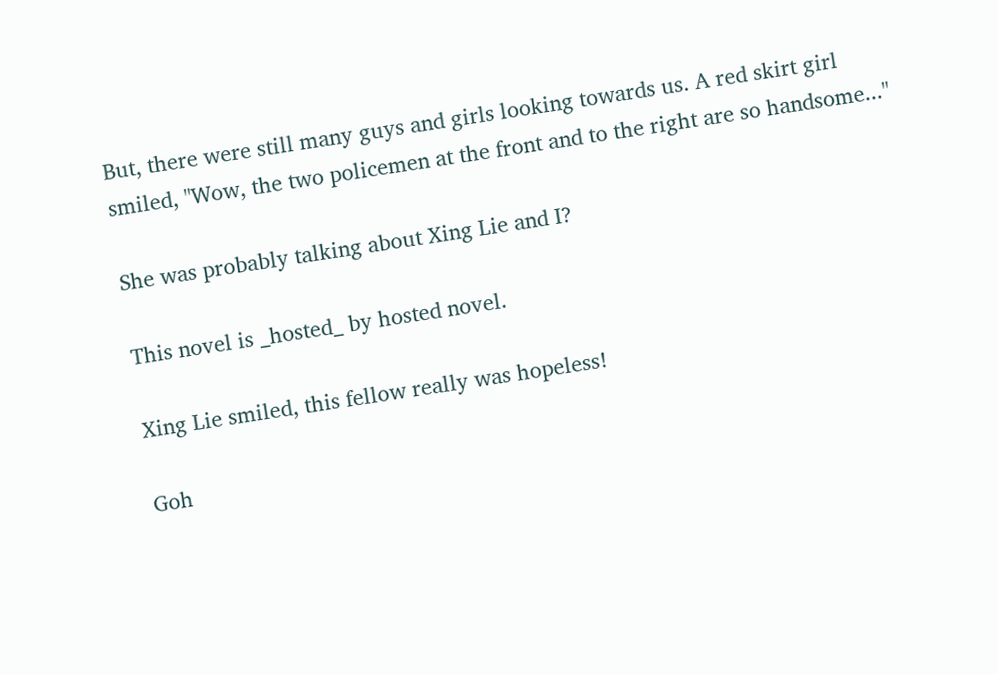But, there were still many guys and girls looking towards us. A red skirt girl smiled, "Wow, the two policemen at the front and to the right are so handsome..."

She was probably talking about Xing Lie and I?

This novel is _hosted_ by hosted novel.

Xing Lie smiled, this fellow really was hopeless!

Goh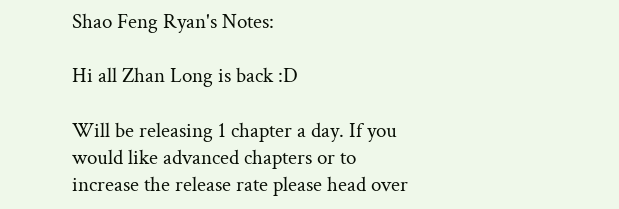Shao Feng Ryan's Notes:

Hi all Zhan Long is back :D

Will be releasing 1 chapter a day. If you would like advanced chapters or to increase the release rate please head over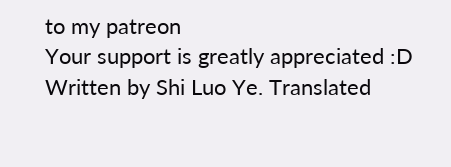to my patreon
Your support is greatly appreciated :D
Written by Shi Luo Ye. Translated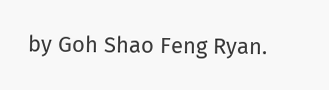by Goh Shao Feng Ryan.